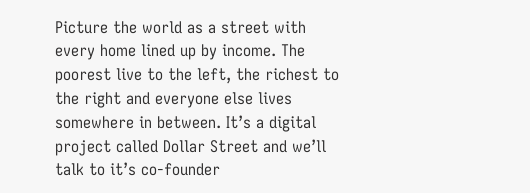Picture the world as a street with every home lined up by income. The poorest live to the left, the richest to the right and everyone else lives somewhere in between. It’s a digital project called Dollar Street and we’ll talk to it’s co-founder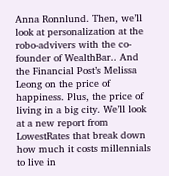Anna Ronnlund. Then, we’ll look at personalization at the robo-advivers with the co-founder of WealthBar.. And the Financial Post’s Melissa Leong on the price of happiness. Plus, the price of living in a big city. We’ll look at a new report from LowestRates that break down how much it costs millennials to live in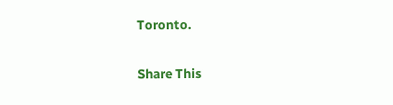Toronto.

Share This